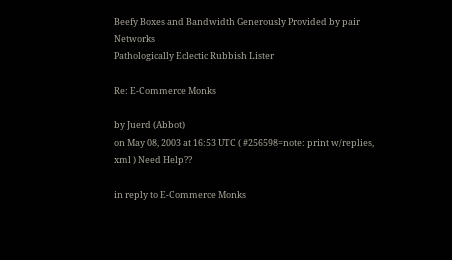Beefy Boxes and Bandwidth Generously Provided by pair Networks
Pathologically Eclectic Rubbish Lister

Re: E-Commerce Monks

by Juerd (Abbot)
on May 08, 2003 at 16:53 UTC ( #256598=note: print w/replies, xml ) Need Help??

in reply to E-Commerce Monks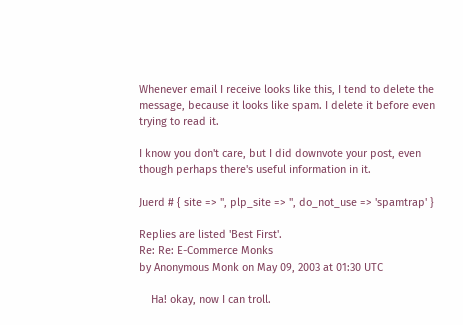Whenever email I receive looks like this, I tend to delete the message, because it looks like spam. I delete it before even trying to read it.

I know you don't care, but I did downvote your post, even though perhaps there's useful information in it.

Juerd # { site => '', plp_site => '', do_not_use => 'spamtrap' }

Replies are listed 'Best First'.
Re: Re: E-Commerce Monks
by Anonymous Monk on May 09, 2003 at 01:30 UTC

    Ha! okay, now I can troll.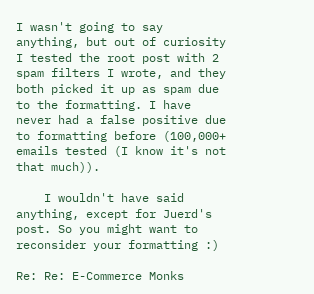I wasn't going to say anything, but out of curiosity I tested the root post with 2 spam filters I wrote, and they both picked it up as spam due to the formatting. I have never had a false positive due to formatting before (100,000+ emails tested (I know it's not that much)).

    I wouldn't have said anything, except for Juerd's post. So you might want to reconsider your formatting :)

Re: Re: E-Commerce Monks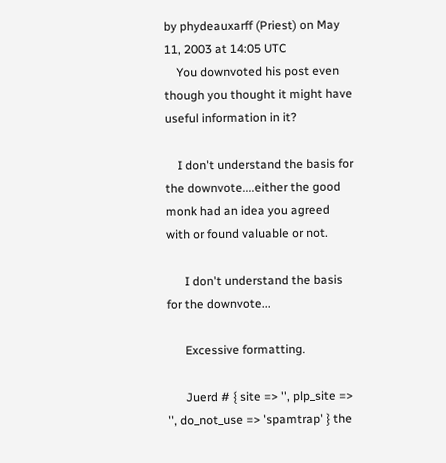by phydeauxarff (Priest) on May 11, 2003 at 14:05 UTC
    You downvoted his post even though you thought it might have useful information in it?

    I don't understand the basis for the downvote....either the good monk had an idea you agreed with or found valuable or not.

      I don't understand the basis for the downvote...

      Excessive formatting.

      Juerd # { site => '', plp_site => '', do_not_use => 'spamtrap' } the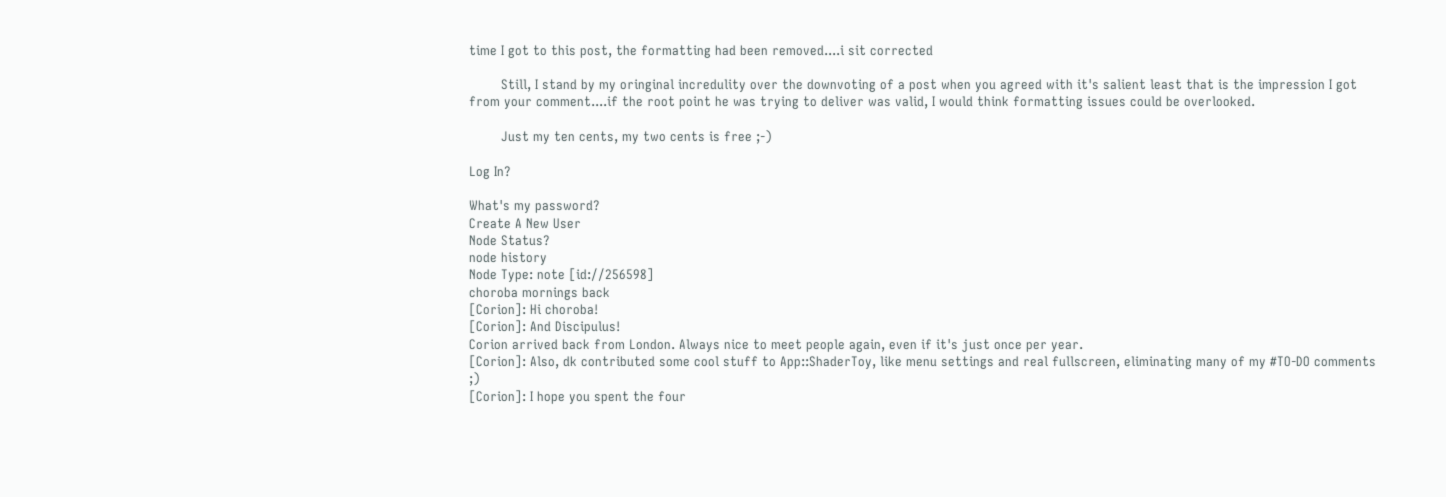time I got to this post, the formatting had been removed....i sit corrected

        Still, I stand by my oringinal incredulity over the downvoting of a post when you agreed with it's salient least that is the impression I got from your comment....if the root point he was trying to deliver was valid, I would think formatting issues could be overlooked.

        Just my ten cents, my two cents is free ;-)

Log In?

What's my password?
Create A New User
Node Status?
node history
Node Type: note [id://256598]
choroba mornings back
[Corion]: Hi choroba!
[Corion]: And Discipulus!
Corion arrived back from London. Always nice to meet people again, even if it's just once per year.
[Corion]: Also, dk contributed some cool stuff to App::ShaderToy, like menu settings and real fullscreen, eliminating many of my #TO-DO comments ;)
[Corion]: I hope you spent the four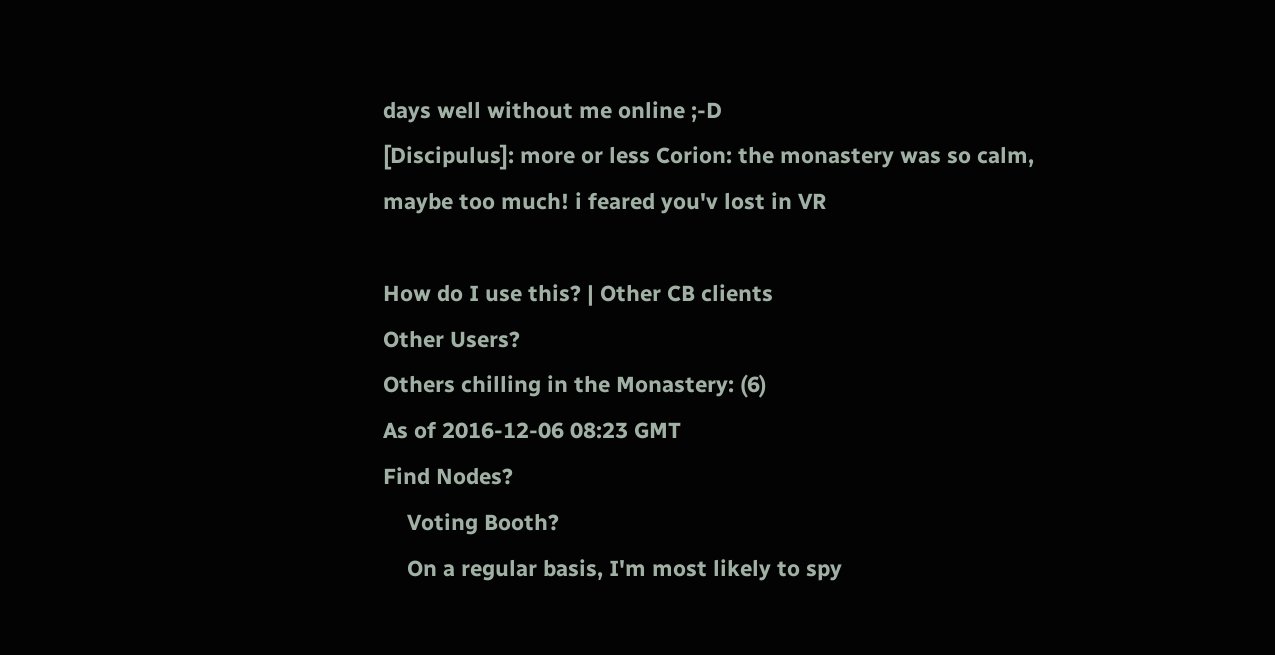days well without me online ;-D
[Discipulus]: more or less Corion: the monastery was so calm, maybe too much! i feared you'v lost in VR

How do I use this? | Other CB clients
Other Users?
Others chilling in the Monastery: (6)
As of 2016-12-06 08:23 GMT
Find Nodes?
    Voting Booth?
    On a regular basis, I'm most likely to spy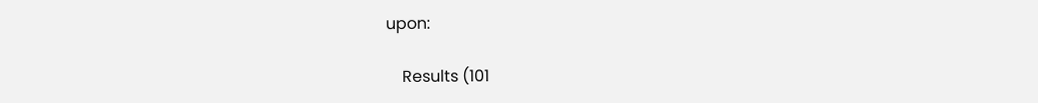upon:

    Results (101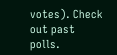votes). Check out past polls.